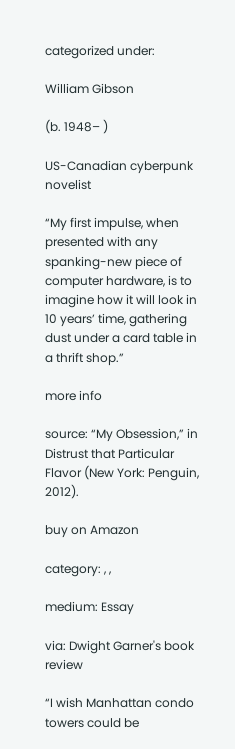categorized under:

William Gibson

(b. 1948– )

US-Canadian cyberpunk novelist

“My first impulse, when presented with any spanking-new piece of computer hardware, is to imagine how it will look in 10 years’ time, gathering dust under a card table in a thrift shop.”

more info

source: “My Obsession,” in Distrust that Particular Flavor (New York: Penguin, 2012).

buy on Amazon

category: , ,

medium: Essay

via: Dwight Garner's book review

“I wish Manhattan condo towers could be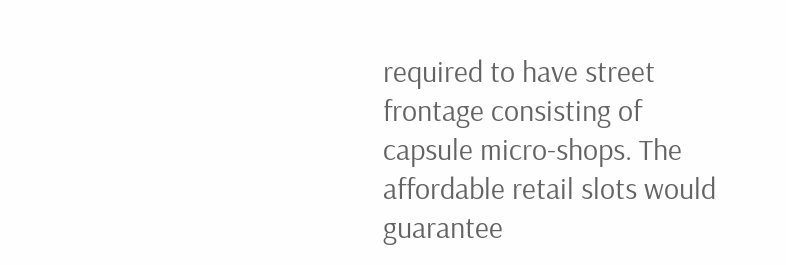required to have street frontage consisting of capsule micro-shops. The affordable retail slots would guarantee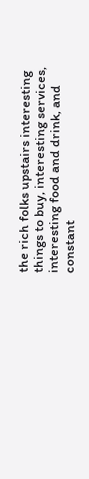the rich folks upstairs interesting things to buy, interesting services, interesting food and drink, and constant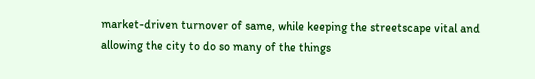market-driven turnover of same, while keeping the streetscape vital and allowing the city to do so many of the things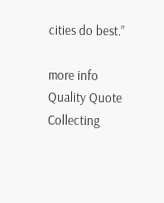cities do best.”

more info
Quality Quote Collecting